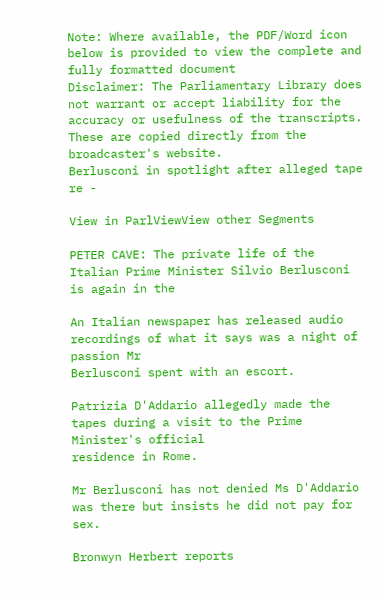Note: Where available, the PDF/Word icon below is provided to view the complete and fully formatted document
Disclaimer: The Parliamentary Library does not warrant or accept liability for the accuracy or usefulness of the transcripts. These are copied directly from the broadcaster's website.
Berlusconi in spotlight after alleged tape re -

View in ParlViewView other Segments

PETER CAVE: The private life of the Italian Prime Minister Silvio Berlusconi is again in the

An Italian newspaper has released audio recordings of what it says was a night of passion Mr
Berlusconi spent with an escort.

Patrizia D'Addario allegedly made the tapes during a visit to the Prime Minister's official
residence in Rome.

Mr Berlusconi has not denied Ms D'Addario was there but insists he did not pay for sex.

Bronwyn Herbert reports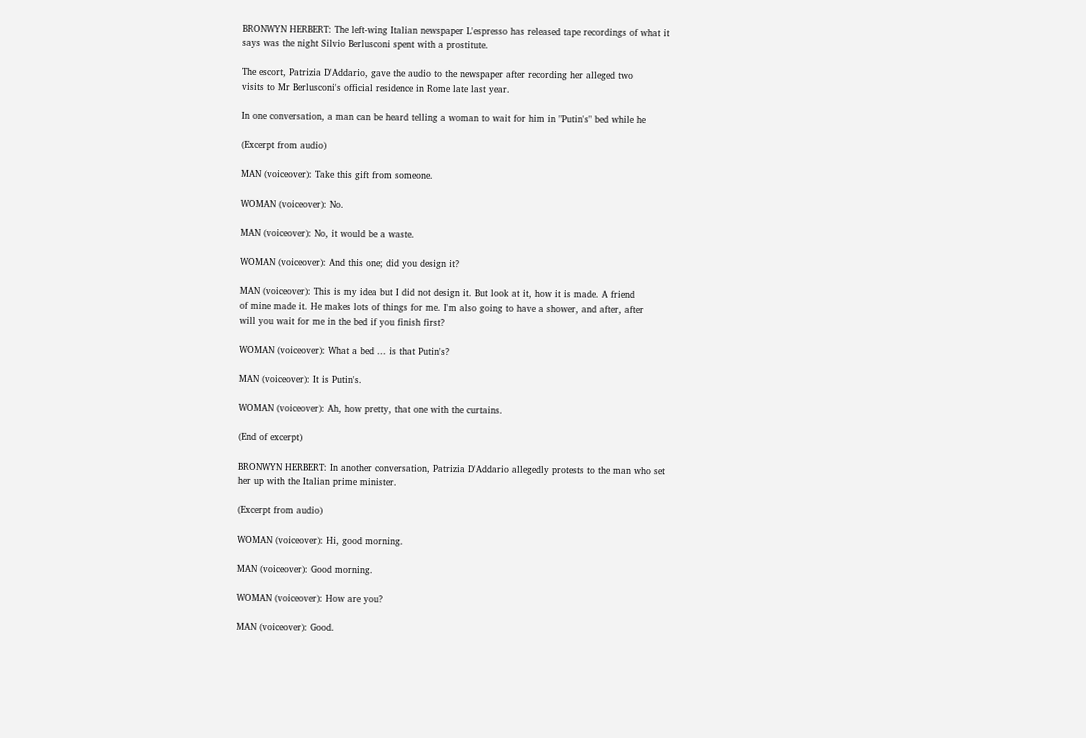BRONWYN HERBERT: The left-wing Italian newspaper L'espresso has released tape recordings of what it
says was the night Silvio Berlusconi spent with a prostitute.

The escort, Patrizia D'Addario, gave the audio to the newspaper after recording her alleged two
visits to Mr Berlusconi's official residence in Rome late last year.

In one conversation, a man can be heard telling a woman to wait for him in "Putin's" bed while he

(Excerpt from audio)

MAN (voiceover): Take this gift from someone.

WOMAN (voiceover): No.

MAN (voiceover): No, it would be a waste.

WOMAN (voiceover): And this one; did you design it?

MAN (voiceover): This is my idea but I did not design it. But look at it, how it is made. A friend
of mine made it. He makes lots of things for me. I'm also going to have a shower, and after, after
will you wait for me in the bed if you finish first?

WOMAN (voiceover): What a bed ... is that Putin's?

MAN (voiceover): It is Putin's.

WOMAN (voiceover): Ah, how pretty, that one with the curtains.

(End of excerpt)

BRONWYN HERBERT: In another conversation, Patrizia D'Addario allegedly protests to the man who set
her up with the Italian prime minister.

(Excerpt from audio)

WOMAN (voiceover): Hi, good morning.

MAN (voiceover): Good morning.

WOMAN (voiceover): How are you?

MAN (voiceover): Good.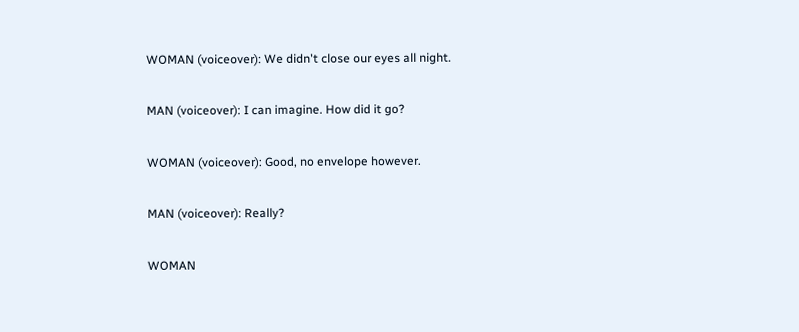WOMAN (voiceover): We didn't close our eyes all night.

MAN (voiceover): I can imagine. How did it go?

WOMAN (voiceover): Good, no envelope however.

MAN (voiceover): Really?

WOMAN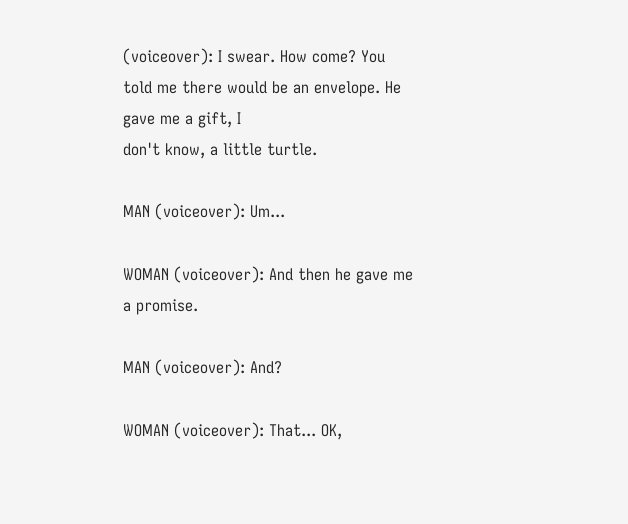(voiceover): I swear. How come? You told me there would be an envelope. He gave me a gift, I
don't know, a little turtle.

MAN (voiceover): Um...

WOMAN (voiceover): And then he gave me a promise.

MAN (voiceover): And?

WOMAN (voiceover): That... OK,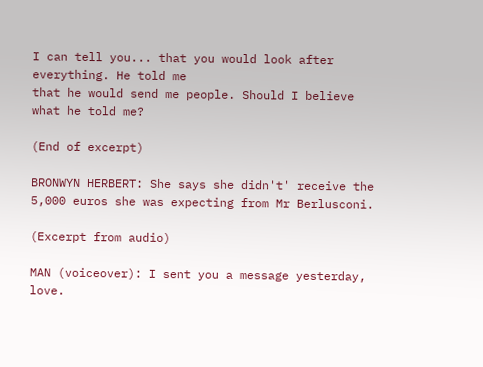I can tell you... that you would look after everything. He told me
that he would send me people. Should I believe what he told me?

(End of excerpt)

BRONWYN HERBERT: She says she didn't' receive the 5,000 euros she was expecting from Mr Berlusconi.

(Excerpt from audio)

MAN (voiceover): I sent you a message yesterday, love.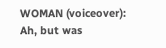WOMAN (voiceover): Ah, but was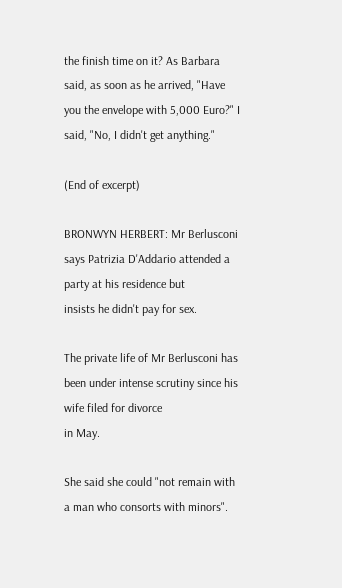the finish time on it? As Barbara said, as soon as he arrived, "Have
you the envelope with 5,000 Euro?" I said, "No, I didn't get anything."

(End of excerpt)

BRONWYN HERBERT: Mr Berlusconi says Patrizia D'Addario attended a party at his residence but
insists he didn't pay for sex.

The private life of Mr Berlusconi has been under intense scrutiny since his wife filed for divorce
in May.

She said she could "not remain with a man who consorts with minors".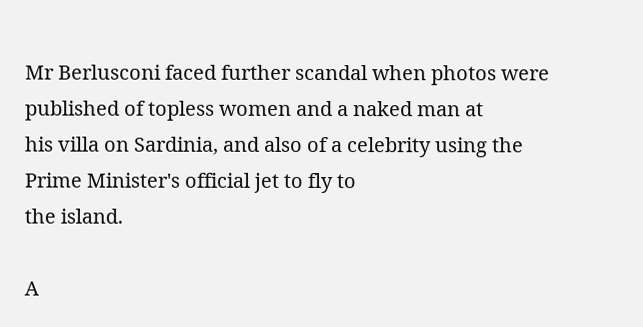Mr Berlusconi faced further scandal when photos were published of topless women and a naked man at
his villa on Sardinia, and also of a celebrity using the Prime Minister's official jet to fly to
the island.

A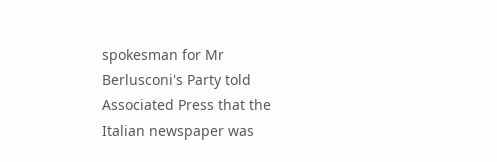spokesman for Mr Berlusconi's Party told Associated Press that the Italian newspaper was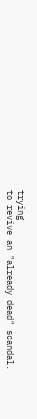trying
to revive an "already dead" scandal.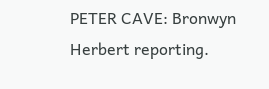PETER CAVE: Bronwyn Herbert reporting.